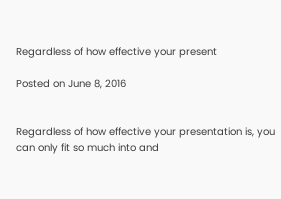Regardless of how effective your present

Posted on June 8, 2016


Regardless of how effective your presentation is, you can only fit so much into and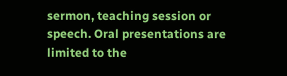sermon, teaching session or speech. Oral presentations are limited to the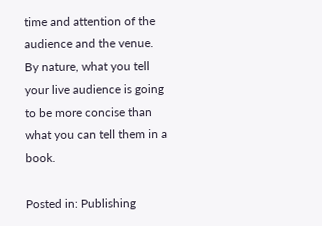time and attention of the audience and the venue. By nature, what you tell your live audience is going to be more concise than what you can tell them in a book.

Posted in: Publishing